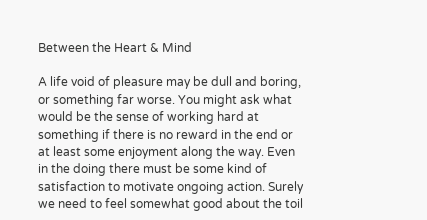Between the Heart & Mind

A life void of pleasure may be dull and boring, or something far worse. You might ask what would be the sense of working hard at something if there is no reward in the end or at least some enjoyment along the way. Even in the doing there must be some kind of satisfaction to motivate ongoing action. Surely we need to feel somewhat good about the toil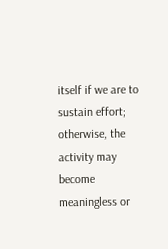itself if we are to sustain effort; otherwise, the activity may become meaningless or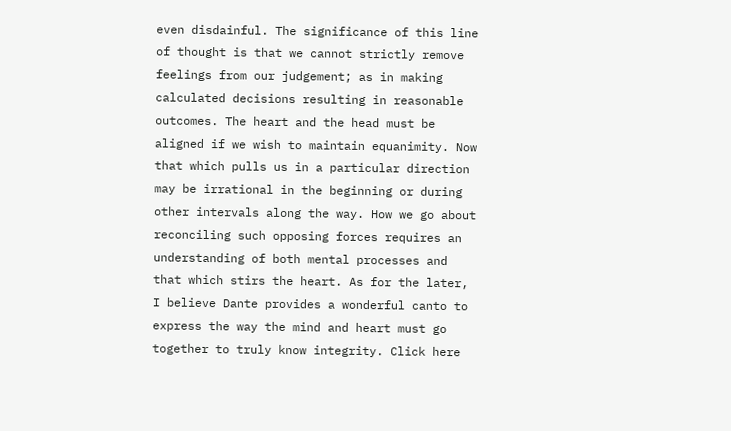even disdainful. The significance of this line of thought is that we cannot strictly remove feelings from our judgement; as in making calculated decisions resulting in reasonable outcomes. The heart and the head must be aligned if we wish to maintain equanimity. Now that which pulls us in a particular direction may be irrational in the beginning or during other intervals along the way. How we go about reconciling such opposing forces requires an understanding of both mental processes and that which stirs the heart. As for the later, I believe Dante provides a wonderful canto to express the way the mind and heart must go together to truly know integrity. Click here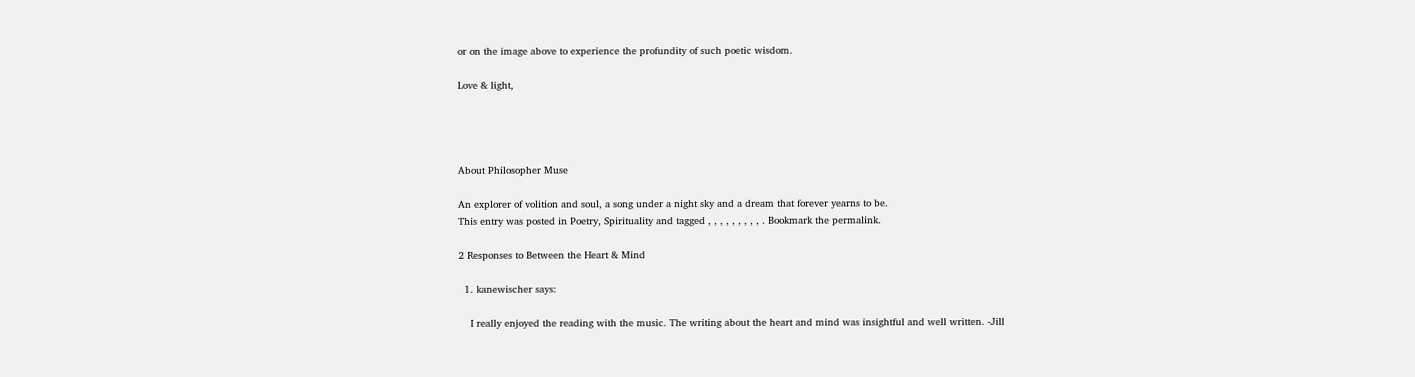or on the image above to experience the profundity of such poetic wisdom.

Love & light,




About Philosopher Muse

An explorer of volition and soul, a song under a night sky and a dream that forever yearns to be.
This entry was posted in Poetry, Spirituality and tagged , , , , , , , , , . Bookmark the permalink.

2 Responses to Between the Heart & Mind

  1. kanewischer says:

    I really enjoyed the reading with the music. The writing about the heart and mind was insightful and well written. -Jill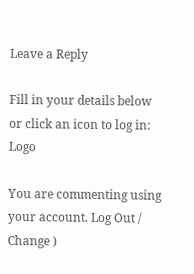Leave a Reply

Fill in your details below or click an icon to log in: Logo

You are commenting using your account. Log Out /  Change )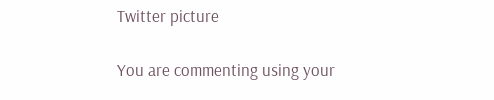Twitter picture

You are commenting using your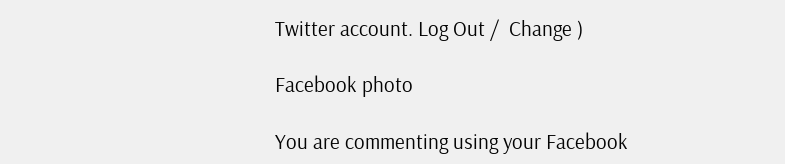Twitter account. Log Out /  Change )

Facebook photo

You are commenting using your Facebook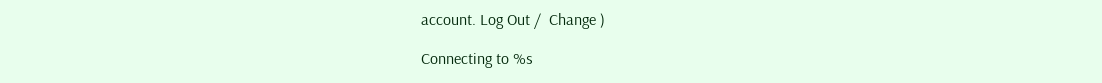account. Log Out /  Change )

Connecting to %s